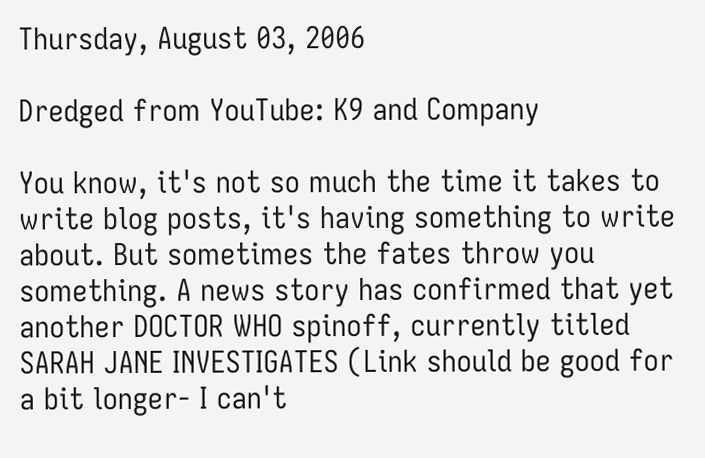Thursday, August 03, 2006

Dredged from YouTube: K9 and Company

You know, it's not so much the time it takes to write blog posts, it's having something to write about. But sometimes the fates throw you something. A news story has confirmed that yet another DOCTOR WHO spinoff, currently titled SARAH JANE INVESTIGATES (Link should be good for a bit longer- I can't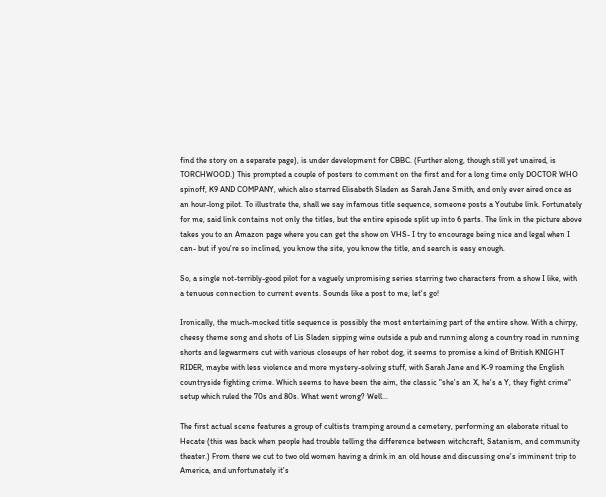find the story on a separate page), is under development for CBBC. (Further along, though still yet unaired, is TORCHWOOD.) This prompted a couple of posters to comment on the first and for a long time only DOCTOR WHO spinoff, K9 AND COMPANY, which also starred Elisabeth Sladen as Sarah Jane Smith, and only ever aired once as an hour-long pilot. To illustrate the, shall we say infamous title sequence, someone posts a Youtube link. Fortunately for me, said link contains not only the titles, but the entire episode split up into 6 parts. The link in the picture above takes you to an Amazon page where you can get the show on VHS- I try to encourage being nice and legal when I can- but if you're so inclined, you know the site, you know the title, and search is easy enough.

So, a single not-terribly-good pilot for a vaguely unpromising series starring two characters from a show I like, with a tenuous connection to current events. Sounds like a post to me, let's go!

Ironically, the much-mocked title sequence is possibly the most entertaining part of the entire show. With a chirpy, cheesy theme song and shots of Lis Sladen sipping wine outside a pub and running along a country road in running shorts and legwarmers cut with various closeups of her robot dog, it seems to promise a kind of British KNIGHT RIDER, maybe with less violence and more mystery-solving stuff, with Sarah Jane and K-9 roaming the English countryside fighting crime. Which seems to have been the aim, the classic "she's an X, he's a Y, they fight crime" setup which ruled the 70s and 80s. What went wrong? Well...

The first actual scene features a group of cultists tramping around a cemetery, performing an elaborate ritual to Hecate (this was back when people had trouble telling the difference between witchcraft, Satanism, and community theater.) From there we cut to two old women having a drink in an old house and discussing one's imminent trip to America, and unfortunately it's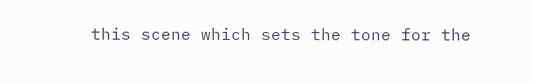this scene which sets the tone for the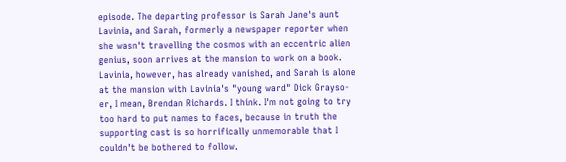episode. The departing professor is Sarah Jane's aunt Lavinia, and Sarah, formerly a newspaper reporter when she wasn't travelling the cosmos with an eccentric alien genius, soon arrives at the mansion to work on a book. Lavinia, however, has already vanished, and Sarah is alone at the mansion with Lavinia's "young ward" Dick Grayso- er, I mean, Brendan Richards. I think. I'm not going to try too hard to put names to faces, because in truth the supporting cast is so horrifically unmemorable that I couldn't be bothered to follow.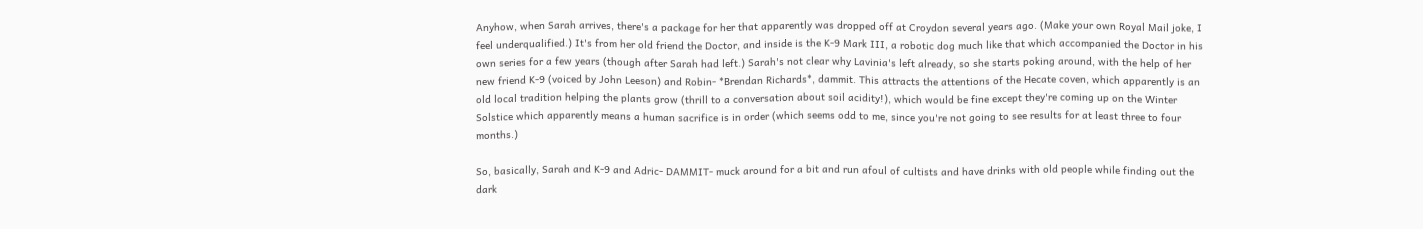Anyhow, when Sarah arrives, there's a package for her that apparently was dropped off at Croydon several years ago. (Make your own Royal Mail joke, I feel underqualified.) It's from her old friend the Doctor, and inside is the K-9 Mark III, a robotic dog much like that which accompanied the Doctor in his own series for a few years (though after Sarah had left.) Sarah's not clear why Lavinia's left already, so she starts poking around, with the help of her new friend K-9 (voiced by John Leeson) and Robin- *Brendan Richards*, dammit. This attracts the attentions of the Hecate coven, which apparently is an old local tradition helping the plants grow (thrill to a conversation about soil acidity!), which would be fine except they're coming up on the Winter Solstice which apparently means a human sacrifice is in order (which seems odd to me, since you're not going to see results for at least three to four months.)

So, basically, Sarah and K-9 and Adric- DAMMIT- muck around for a bit and run afoul of cultists and have drinks with old people while finding out the dark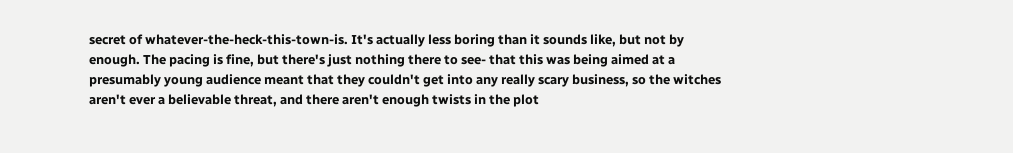secret of whatever-the-heck-this-town-is. It's actually less boring than it sounds like, but not by enough. The pacing is fine, but there's just nothing there to see- that this was being aimed at a presumably young audience meant that they couldn't get into any really scary business, so the witches aren't ever a believable threat, and there aren't enough twists in the plot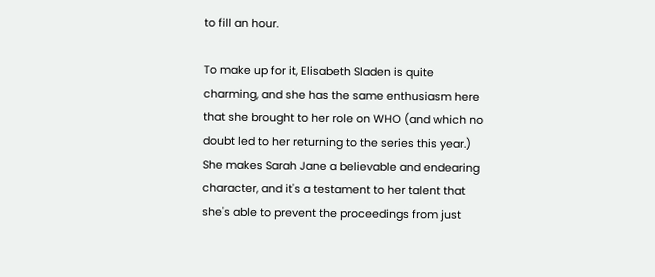to fill an hour.

To make up for it, Elisabeth Sladen is quite charming, and she has the same enthusiasm here that she brought to her role on WHO (and which no doubt led to her returning to the series this year.) She makes Sarah Jane a believable and endearing character, and it's a testament to her talent that she's able to prevent the proceedings from just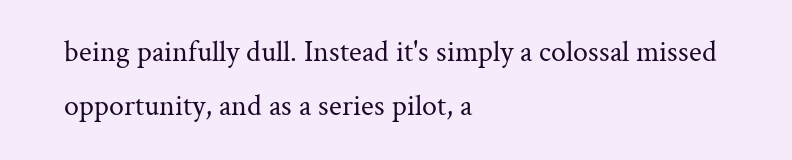being painfully dull. Instead it's simply a colossal missed opportunity, and as a series pilot, a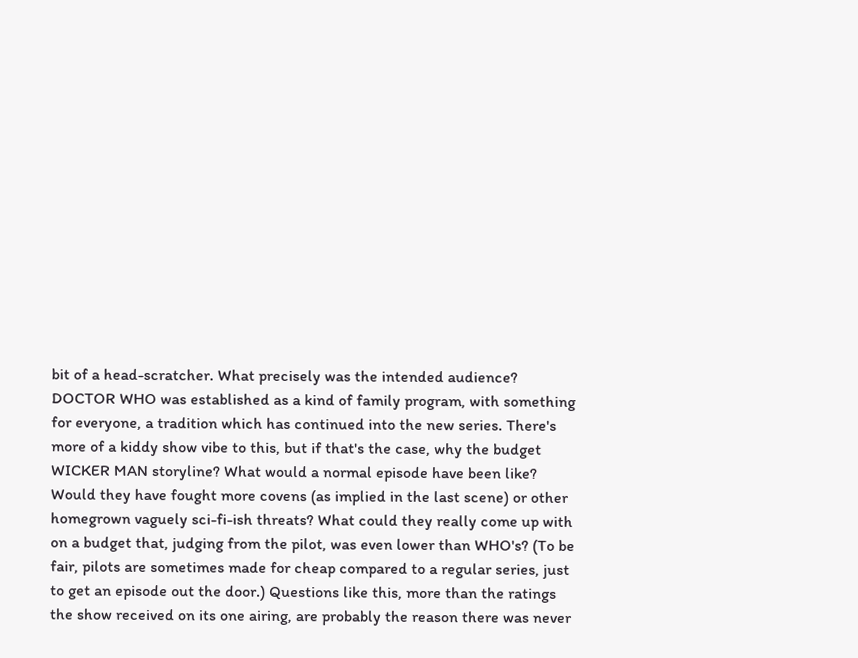bit of a head-scratcher. What precisely was the intended audience? DOCTOR WHO was established as a kind of family program, with something for everyone, a tradition which has continued into the new series. There's more of a kiddy show vibe to this, but if that's the case, why the budget WICKER MAN storyline? What would a normal episode have been like? Would they have fought more covens (as implied in the last scene) or other homegrown vaguely sci-fi-ish threats? What could they really come up with on a budget that, judging from the pilot, was even lower than WHO's? (To be fair, pilots are sometimes made for cheap compared to a regular series, just to get an episode out the door.) Questions like this, more than the ratings the show received on its one airing, are probably the reason there was never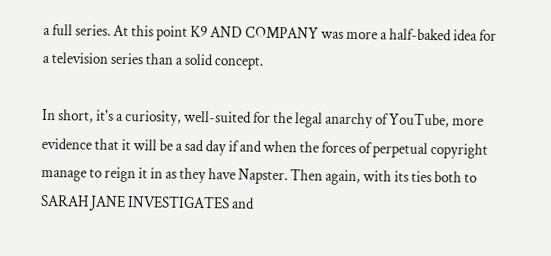a full series. At this point K9 AND COMPANY was more a half-baked idea for a television series than a solid concept.

In short, it's a curiosity, well-suited for the legal anarchy of YouTube, more evidence that it will be a sad day if and when the forces of perpetual copyright manage to reign it in as they have Napster. Then again, with its ties both to SARAH JANE INVESTIGATES and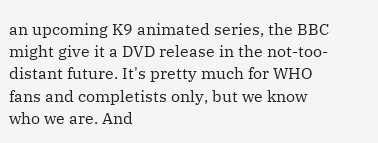an upcoming K9 animated series, the BBC might give it a DVD release in the not-too-distant future. It's pretty much for WHO fans and completists only, but we know who we are. And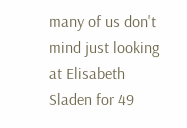many of us don't mind just looking at Elisabeth Sladen for 49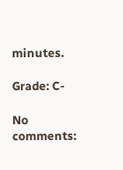minutes.

Grade: C-

No comments: